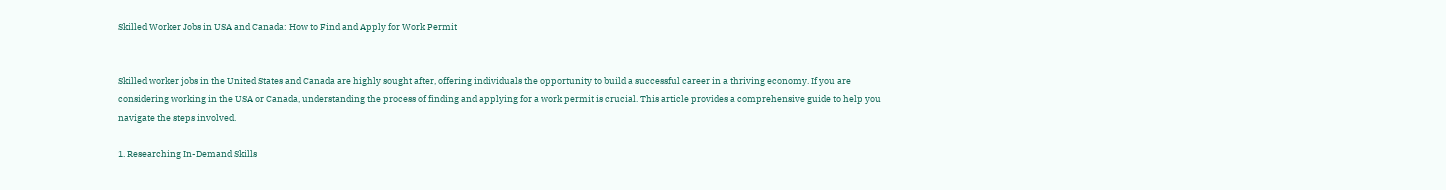Skilled Worker Jobs in USA and Canada: How to Find and Apply for Work Permit


Skilled worker jobs in the United States and Canada are highly sought after, offering individuals the opportunity to build a successful career in a thriving economy. If you are considering working in the USA or Canada, understanding the process of finding and applying for a work permit is crucial. This article provides a comprehensive guide to help you navigate the steps involved.

1. Researching In-Demand Skills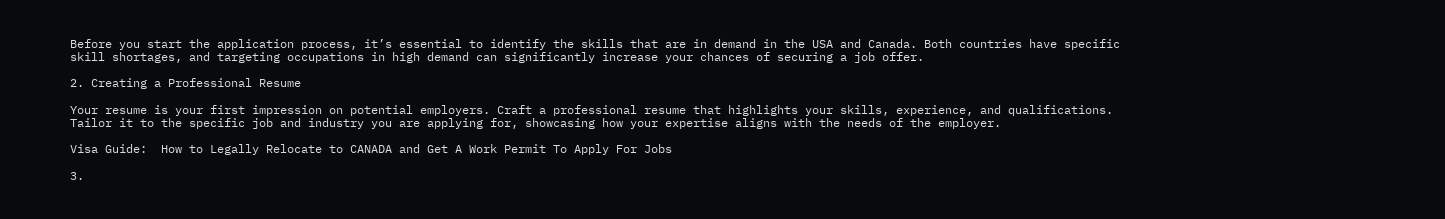Before you start the application process, it’s essential to identify the skills that are in demand in the USA and Canada. Both countries have specific skill shortages, and targeting occupations in high demand can significantly increase your chances of securing a job offer.

2. Creating a Professional Resume

Your resume is your first impression on potential employers. Craft a professional resume that highlights your skills, experience, and qualifications. Tailor it to the specific job and industry you are applying for, showcasing how your expertise aligns with the needs of the employer.

Visa Guide:  How to Legally Relocate to CANADA and Get A Work Permit To Apply For Jobs

3.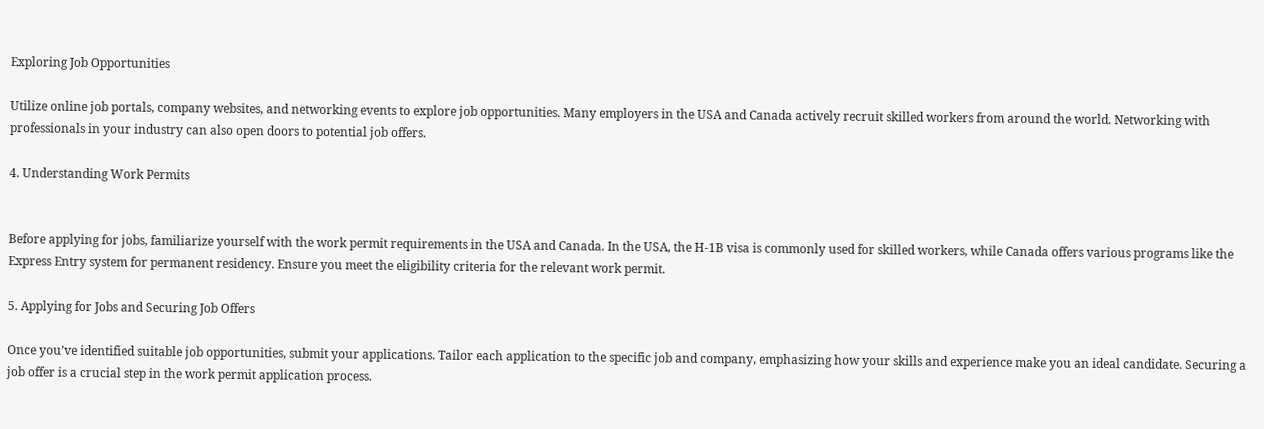Exploring Job Opportunities

Utilize online job portals, company websites, and networking events to explore job opportunities. Many employers in the USA and Canada actively recruit skilled workers from around the world. Networking with professionals in your industry can also open doors to potential job offers.

4. Understanding Work Permits


Before applying for jobs, familiarize yourself with the work permit requirements in the USA and Canada. In the USA, the H-1B visa is commonly used for skilled workers, while Canada offers various programs like the Express Entry system for permanent residency. Ensure you meet the eligibility criteria for the relevant work permit.

5. Applying for Jobs and Securing Job Offers

Once you’ve identified suitable job opportunities, submit your applications. Tailor each application to the specific job and company, emphasizing how your skills and experience make you an ideal candidate. Securing a job offer is a crucial step in the work permit application process.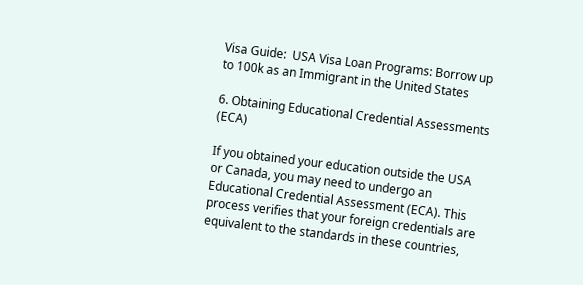Visa Guide:  USA Visa Loan Programs: Borrow up to 100k as an Immigrant in the United States

6. Obtaining Educational Credential Assessments (ECA)

If you obtained your education outside the USA or Canada, you may need to undergo an Educational Credential Assessment (ECA). This process verifies that your foreign credentials are equivalent to the standards in these countries,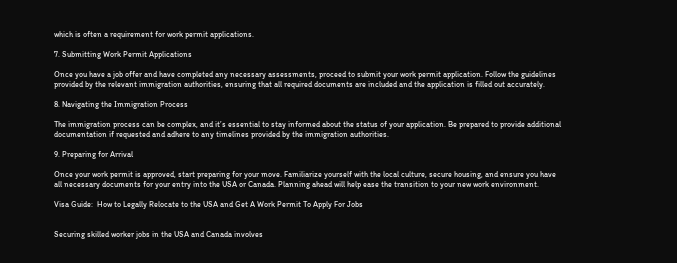which is often a requirement for work permit applications.

7. Submitting Work Permit Applications

Once you have a job offer and have completed any necessary assessments, proceed to submit your work permit application. Follow the guidelines provided by the relevant immigration authorities, ensuring that all required documents are included and the application is filled out accurately.

8. Navigating the Immigration Process

The immigration process can be complex, and it’s essential to stay informed about the status of your application. Be prepared to provide additional documentation if requested and adhere to any timelines provided by the immigration authorities.

9. Preparing for Arrival

Once your work permit is approved, start preparing for your move. Familiarize yourself with the local culture, secure housing, and ensure you have all necessary documents for your entry into the USA or Canada. Planning ahead will help ease the transition to your new work environment.

Visa Guide:  How to Legally Relocate to the USA and Get A Work Permit To Apply For Jobs


Securing skilled worker jobs in the USA and Canada involves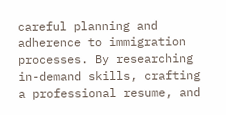careful planning and adherence to immigration processes. By researching in-demand skills, crafting a professional resume, and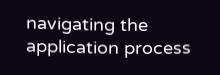navigating the application process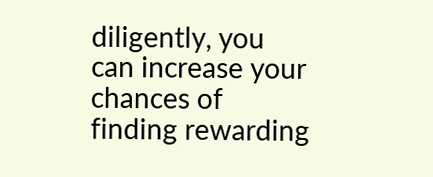diligently, you can increase your chances of finding rewarding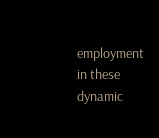employment in these dynamic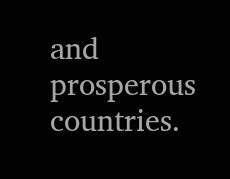and prosperous countries.